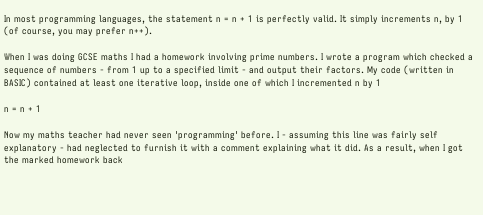In most programming languages, the statement n = n + 1 is perfectly valid. It simply increments n, by 1 (of course, you may prefer n++).

When I was doing GCSE maths I had a homework involving prime numbers. I wrote a program which checked a sequence of numbers - from 1 up to a specified limit - and output their factors. My code (written in BASIC) contained at least one iterative loop, inside one of which I incremented n by 1

n = n + 1

Now my maths teacher had never seen 'programming' before. I - assuming this line was fairly self explanatory - had neglected to furnish it with a comment explaining what it did. As a result, when I got the marked homework back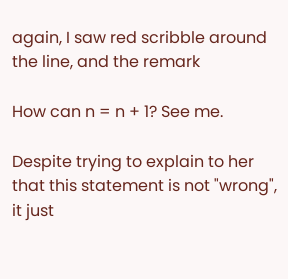again, I saw red scribble around the line, and the remark

How can n = n + 1? See me.

Despite trying to explain to her that this statement is not "wrong", it just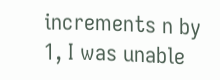increments n by 1, I was unable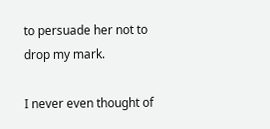to persuade her not to drop my mark.

I never even thought of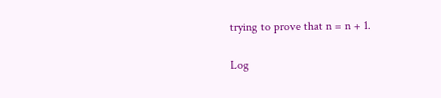trying to prove that n = n + 1.

Log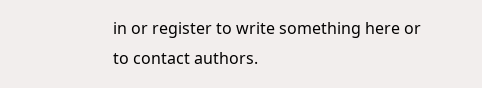in or register to write something here or to contact authors.